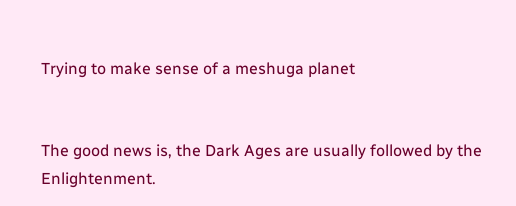Trying to make sense of a meshuga planet


The good news is, the Dark Ages are usually followed by the Enlightenment.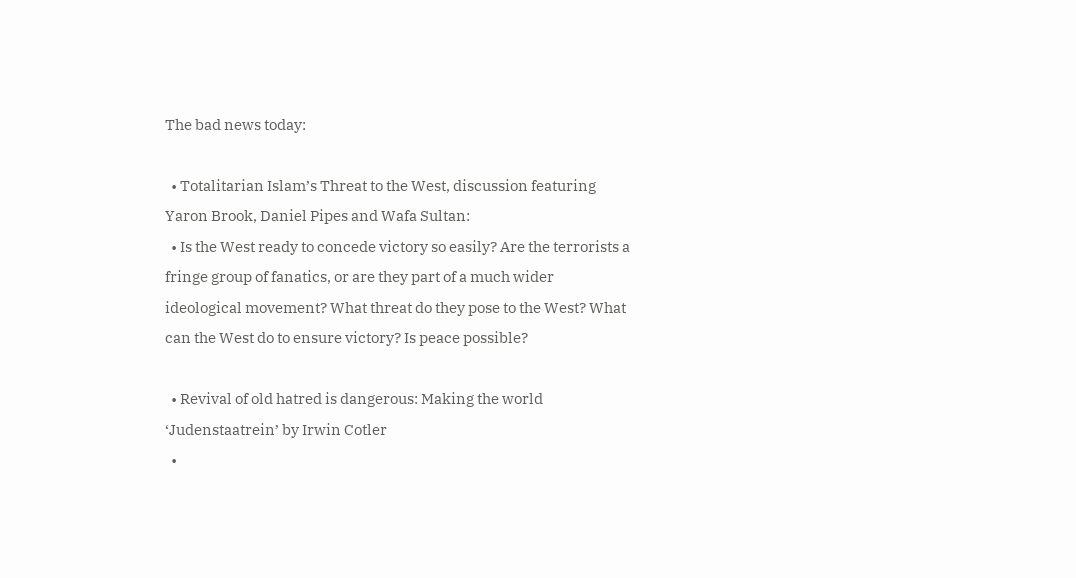The bad news today:

  • Totalitarian Islam’s Threat to the West, discussion featuring Yaron Brook, Daniel Pipes and Wafa Sultan:
  • Is the West ready to concede victory so easily? Are the terrorists a fringe group of fanatics, or are they part of a much wider ideological movement? What threat do they pose to the West? What can the West do to ensure victory? Is peace possible?

  • Revival of old hatred is dangerous: Making the world ‘Judenstaatrein’ by Irwin Cotler
  •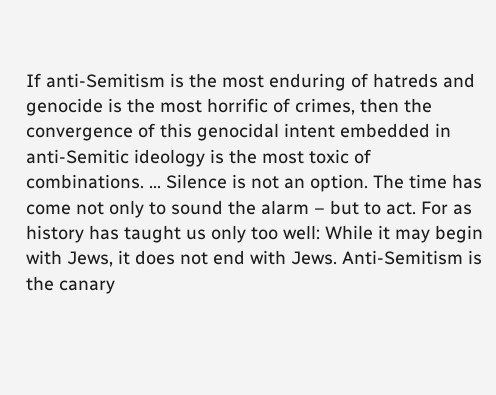If anti-Semitism is the most enduring of hatreds and genocide is the most horrific of crimes, then the convergence of this genocidal intent embedded in anti-Semitic ideology is the most toxic of combinations. … Silence is not an option. The time has come not only to sound the alarm – but to act. For as history has taught us only too well: While it may begin with Jews, it does not end with Jews. Anti-Semitism is the canary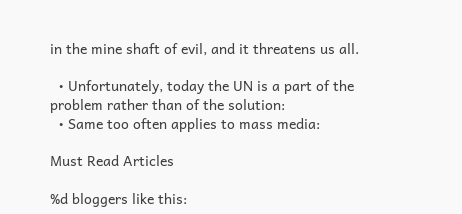in the mine shaft of evil, and it threatens us all.

  • Unfortunately, today the UN is a part of the problem rather than of the solution:
  • Same too often applies to mass media:

Must Read Articles

%d bloggers like this: